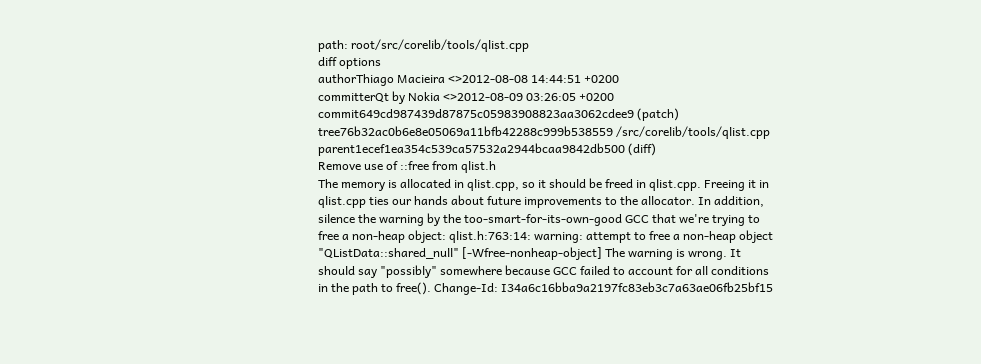path: root/src/corelib/tools/qlist.cpp
diff options
authorThiago Macieira <>2012-08-08 14:44:51 +0200
committerQt by Nokia <>2012-08-09 03:26:05 +0200
commit649cd987439d87875c05983908823aa3062cdee9 (patch)
tree76b32ac0b6e8e05069a11bfb42288c999b538559 /src/corelib/tools/qlist.cpp
parent1ecef1ea354c539ca57532a2944bcaa9842db500 (diff)
Remove use of ::free from qlist.h
The memory is allocated in qlist.cpp, so it should be freed in qlist.cpp. Freeing it in qlist.cpp ties our hands about future improvements to the allocator. In addition, silence the warning by the too-smart-for-its-own-good GCC that we're trying to free a non-heap object: qlist.h:763:14: warning: attempt to free a non-heap object "QListData::shared_null" [-Wfree-nonheap-object] The warning is wrong. It should say "possibly" somewhere because GCC failed to account for all conditions in the path to free(). Change-Id: I34a6c16bba9a2197fc83eb3c7a63ae06fb25bf15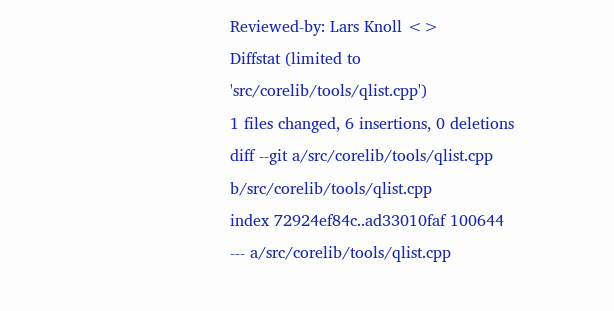Reviewed-by: Lars Knoll <>
Diffstat (limited to 'src/corelib/tools/qlist.cpp')
1 files changed, 6 insertions, 0 deletions
diff --git a/src/corelib/tools/qlist.cpp b/src/corelib/tools/qlist.cpp
index 72924ef84c..ad33010faf 100644
--- a/src/corelib/tools/qlist.cpp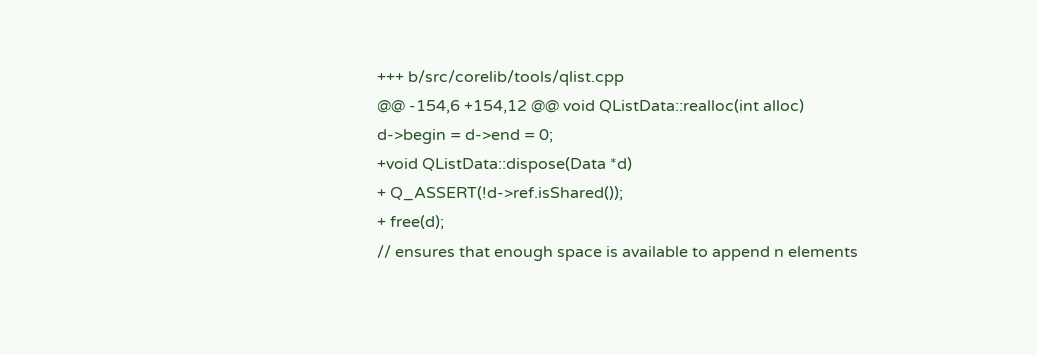+++ b/src/corelib/tools/qlist.cpp
@@ -154,6 +154,12 @@ void QListData::realloc(int alloc)
d->begin = d->end = 0;
+void QListData::dispose(Data *d)
+ Q_ASSERT(!d->ref.isShared());
+ free(d);
// ensures that enough space is available to append n elements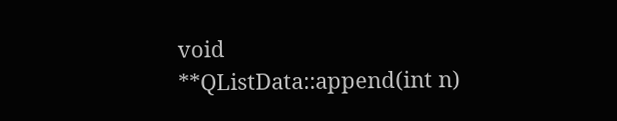void **QListData::append(int n)